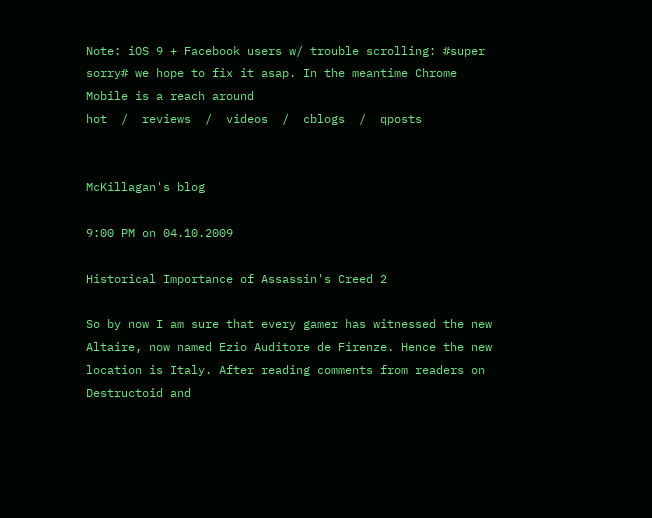Note: iOS 9 + Facebook users w/ trouble scrolling: #super sorry# we hope to fix it asap. In the meantime Chrome Mobile is a reach around
hot  /  reviews  /  videos  /  cblogs  /  qposts


McKillagan's blog

9:00 PM on 04.10.2009

Historical Importance of Assassin's Creed 2

So by now I am sure that every gamer has witnessed the new Altaire, now named Ezio Auditore de Firenze. Hence the new location is Italy. After reading comments from readers on Destructoid and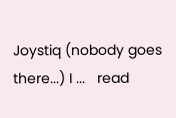Joystiq (nobody goes there...) I ...   read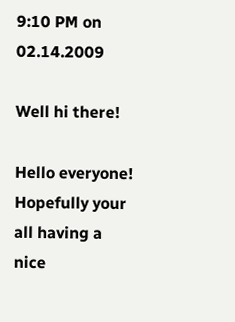9:10 PM on 02.14.2009

Well hi there!

Hello everyone! Hopefully your all having a nice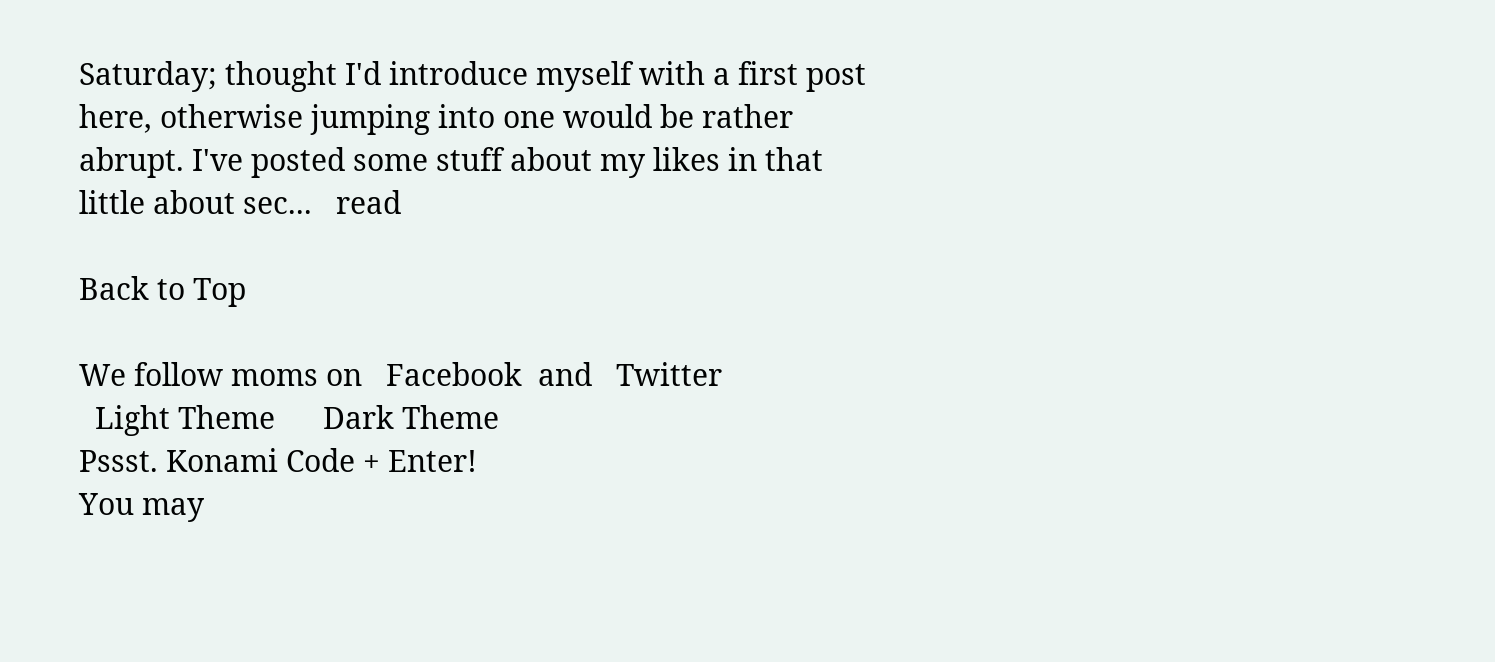Saturday; thought I'd introduce myself with a first post here, otherwise jumping into one would be rather abrupt. I've posted some stuff about my likes in that little about sec...   read

Back to Top

We follow moms on   Facebook  and   Twitter
  Light Theme      Dark Theme
Pssst. Konami Code + Enter!
You may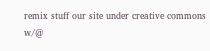remix stuff our site under creative commons w/@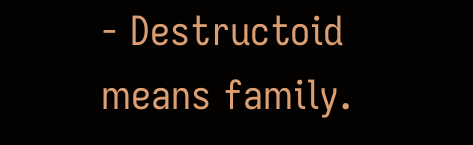- Destructoid means family.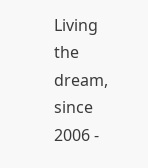Living the dream, since 2006 -